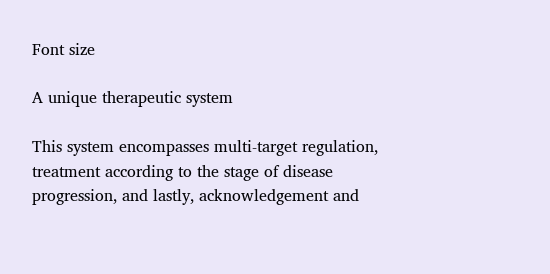Font size

A unique therapeutic system

This system encompasses multi-target regulation, treatment according to the stage of disease progression, and lastly, acknowledgement and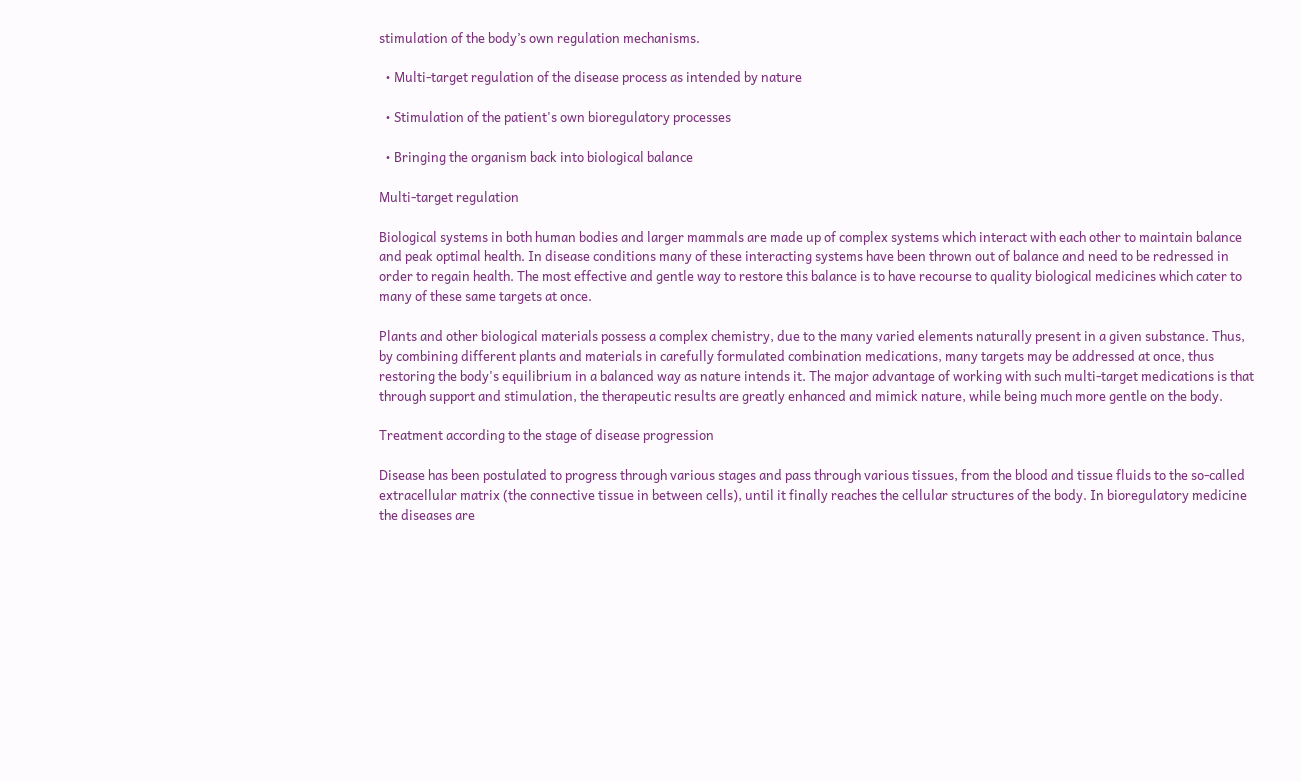stimulation of the body’s own regulation mechanisms.

  • Multi-target regulation of the disease process as intended by nature

  • Stimulation of the patient's own bioregulatory processes

  • Bringing the organism back into biological balance

Multi-target regulation

Biological systems in both human bodies and larger mammals are made up of complex systems which interact with each other to maintain balance and peak optimal health. In disease conditions many of these interacting systems have been thrown out of balance and need to be redressed in order to regain health. The most effective and gentle way to restore this balance is to have recourse to quality biological medicines which cater to many of these same targets at once.

Plants and other biological materials possess a complex chemistry, due to the many varied elements naturally present in a given substance. Thus, by combining different plants and materials in carefully formulated combination medications, many targets may be addressed at once, thus restoring the body's equilibrium in a balanced way as nature intends it. The major advantage of working with such multi-target medications is that through support and stimulation, the therapeutic results are greatly enhanced and mimick nature, while being much more gentle on the body.

Treatment according to the stage of disease progression

Disease has been postulated to progress through various stages and pass through various tissues, from the blood and tissue fluids to the so-called extracellular matrix (the connective tissue in between cells), until it finally reaches the cellular structures of the body. In bioregulatory medicine the diseases are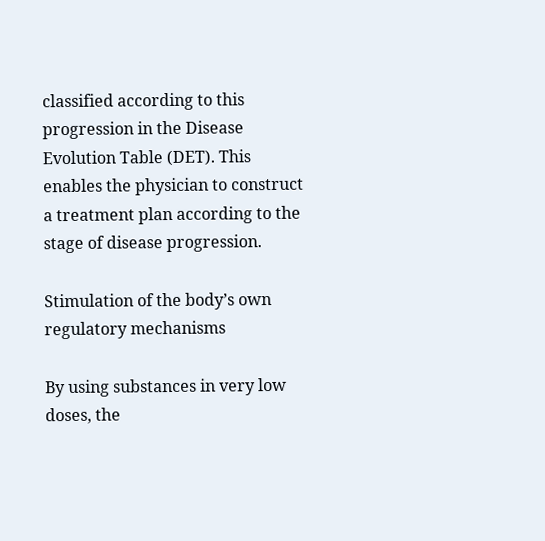classified according to this progression in the Disease Evolution Table (DET). This enables the physician to construct a treatment plan according to the stage of disease progression.

Stimulation of the body’s own regulatory mechanisms

By using substances in very low doses, the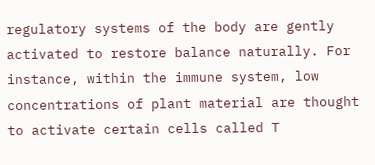regulatory systems of the body are gently activated to restore balance naturally. For instance, within the immune system, low concentrations of plant material are thought to activate certain cells called T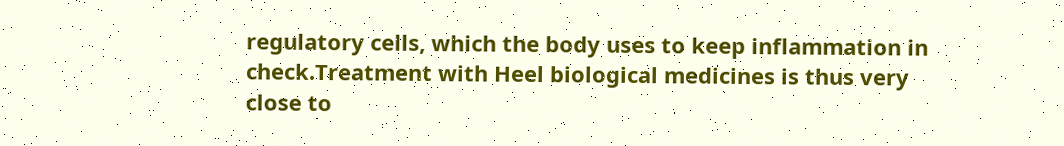regulatory cells, which the body uses to keep inflammation in check.Treatment with Heel biological medicines is thus very close to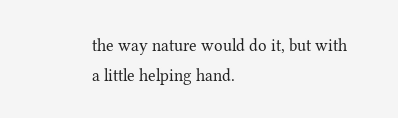the way nature would do it, but with a little helping hand.